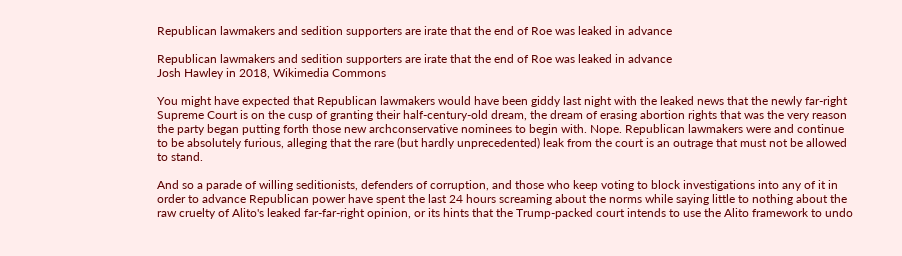Republican lawmakers and sedition supporters are irate that the end of Roe was leaked in advance

Republican lawmakers and sedition supporters are irate that the end of Roe was leaked in advance
Josh Hawley in 2018, Wikimedia Commons

You might have expected that Republican lawmakers would have been giddy last night with the leaked news that the newly far-right Supreme Court is on the cusp of granting their half-century-old dream, the dream of erasing abortion rights that was the very reason the party began putting forth those new archconservative nominees to begin with. Nope. Republican lawmakers were and continue to be absolutely furious, alleging that the rare (but hardly unprecedented) leak from the court is an outrage that must not be allowed to stand.

And so a parade of willing seditionists, defenders of corruption, and those who keep voting to block investigations into any of it in order to advance Republican power have spent the last 24 hours screaming about the norms while saying little to nothing about the raw cruelty of Alito's leaked far-far-right opinion, or its hints that the Trump-packed court intends to use the Alito framework to undo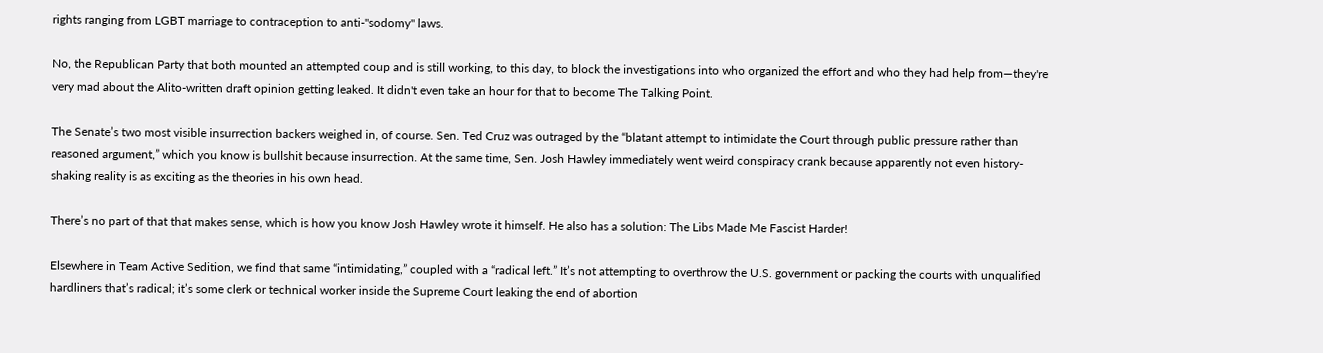rights ranging from LGBT marriage to contraception to anti-"sodomy" laws.

No, the Republican Party that both mounted an attempted coup and is still working, to this day, to block the investigations into who organized the effort and who they had help from—they're very mad about the Alito-written draft opinion getting leaked. It didn't even take an hour for that to become The Talking Point.

The Senate’s two most visible insurrection backers weighed in, of course. Sen. Ted Cruz was outraged by the “blatant attempt to intimidate the Court through public pressure rather than reasoned argument,” which you know is bullshit because insurrection. At the same time, Sen. Josh Hawley immediately went weird conspiracy crank because apparently not even history-shaking reality is as exciting as the theories in his own head.

There’s no part of that that makes sense, which is how you know Josh Hawley wrote it himself. He also has a solution: The Libs Made Me Fascist Harder!

Elsewhere in Team Active Sedition, we find that same “intimidating,” coupled with a “radical left.” It’s not attempting to overthrow the U.S. government or packing the courts with unqualified hardliners that’s radical; it’s some clerk or technical worker inside the Supreme Court leaking the end of abortion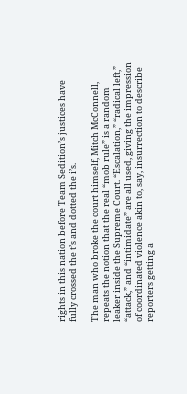rights in this nation before Team Sedition’s justices have fully crossed the t’s and dotted the i’s.

The man who broke the court himself, Mitch McConnell, repeats the notion that the real “mob rule” is a random leaker inside the Supreme Court. “Escalation,” “radical left,” “attack,” and “intimidate” are all used, giving the impression of coordinated violence akin to, say, insurrection to describe reporters getting a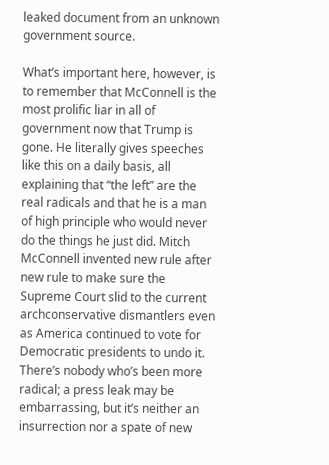leaked document from an unknown government source.

What’s important here, however, is to remember that McConnell is the most prolific liar in all of government now that Trump is gone. He literally gives speeches like this on a daily basis, all explaining that “the left” are the real radicals and that he is a man of high principle who would never do the things he just did. Mitch McConnell invented new rule after new rule to make sure the Supreme Court slid to the current archconservative dismantlers even as America continued to vote for Democratic presidents to undo it. There’s nobody who’s been more radical; a press leak may be embarrassing, but it’s neither an insurrection nor a spate of new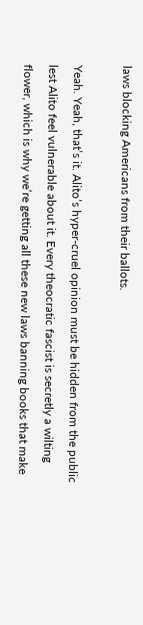laws blocking Americans from their ballots.

Yeah. Yeah, that’s it. Alito’s hyper-cruel opinion must be hidden from the public lest Alito feel vulnerable about it. Every theocratic fascist is secretly a wilting flower, which is why we’re getting all these new laws banning books that make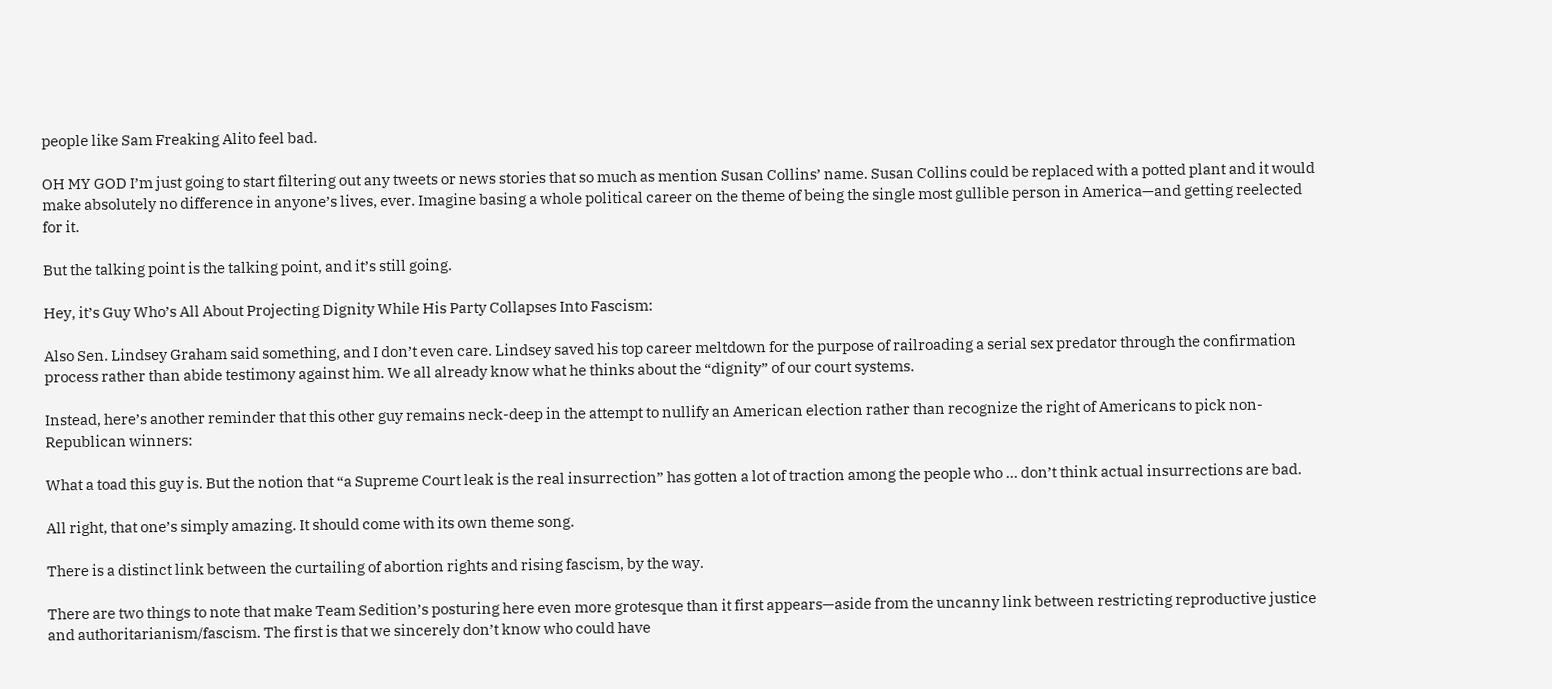people like Sam Freaking Alito feel bad.

OH MY GOD I’m just going to start filtering out any tweets or news stories that so much as mention Susan Collins’ name. Susan Collins could be replaced with a potted plant and it would make absolutely no difference in anyone’s lives, ever. Imagine basing a whole political career on the theme of being the single most gullible person in America—and getting reelected for it.

But the talking point is the talking point, and it’s still going.

Hey, it’s Guy Who’s All About Projecting Dignity While His Party Collapses Into Fascism:

Also Sen. Lindsey Graham said something, and I don’t even care. Lindsey saved his top career meltdown for the purpose of railroading a serial sex predator through the confirmation process rather than abide testimony against him. We all already know what he thinks about the “dignity” of our court systems.

Instead, here’s another reminder that this other guy remains neck-deep in the attempt to nullify an American election rather than recognize the right of Americans to pick non-Republican winners:

What a toad this guy is. But the notion that “a Supreme Court leak is the real insurrection” has gotten a lot of traction among the people who … don’t think actual insurrections are bad.

All right, that one’s simply amazing. It should come with its own theme song.

There is a distinct link between the curtailing of abortion rights and rising fascism, by the way.

There are two things to note that make Team Sedition’s posturing here even more grotesque than it first appears—aside from the uncanny link between restricting reproductive justice and authoritarianism/fascism. The first is that we sincerely don’t know who could have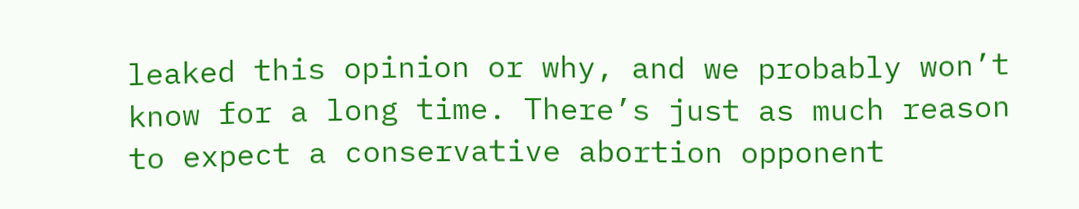leaked this opinion or why, and we probably won’t know for a long time. There’s just as much reason to expect a conservative abortion opponent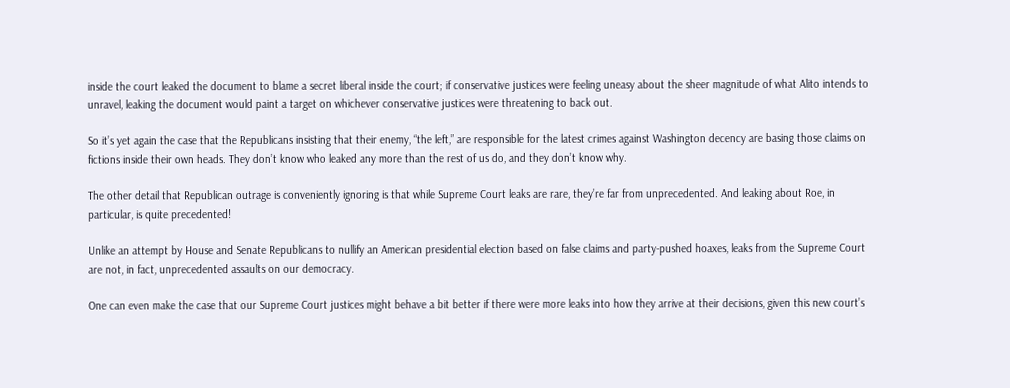inside the court leaked the document to blame a secret liberal inside the court; if conservative justices were feeling uneasy about the sheer magnitude of what Alito intends to unravel, leaking the document would paint a target on whichever conservative justices were threatening to back out.

So it’s yet again the case that the Republicans insisting that their enemy, “the left,” are responsible for the latest crimes against Washington decency are basing those claims on fictions inside their own heads. They don’t know who leaked any more than the rest of us do, and they don’t know why.

The other detail that Republican outrage is conveniently ignoring is that while Supreme Court leaks are rare, they’re far from unprecedented. And leaking about Roe, in particular, is quite precedented!

Unlike an attempt by House and Senate Republicans to nullify an American presidential election based on false claims and party-pushed hoaxes, leaks from the Supreme Court are not, in fact, unprecedented assaults on our democracy.

One can even make the case that our Supreme Court justices might behave a bit better if there were more leaks into how they arrive at their decisions, given this new court’s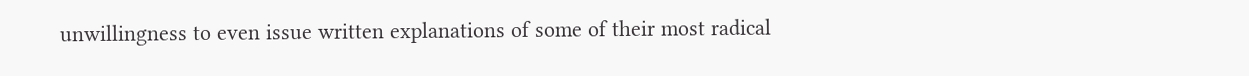unwillingness to even issue written explanations of some of their most radical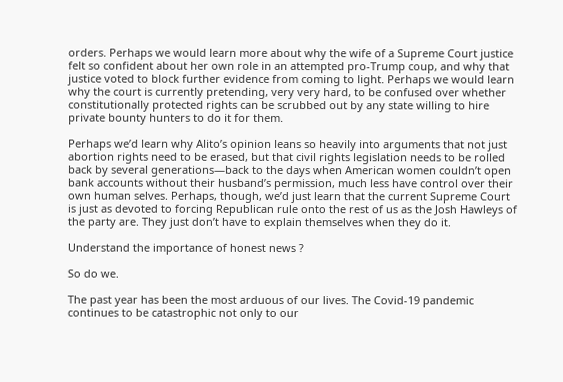orders. Perhaps we would learn more about why the wife of a Supreme Court justice felt so confident about her own role in an attempted pro-Trump coup, and why that justice voted to block further evidence from coming to light. Perhaps we would learn why the court is currently pretending, very very hard, to be confused over whether constitutionally protected rights can be scrubbed out by any state willing to hire private bounty hunters to do it for them.

Perhaps we’d learn why Alito’s opinion leans so heavily into arguments that not just abortion rights need to be erased, but that civil rights legislation needs to be rolled back by several generations—back to the days when American women couldn’t open bank accounts without their husband’s permission, much less have control over their own human selves. Perhaps, though, we’d just learn that the current Supreme Court is just as devoted to forcing Republican rule onto the rest of us as the Josh Hawleys of the party are. They just don’t have to explain themselves when they do it.

Understand the importance of honest news ?

So do we.

The past year has been the most arduous of our lives. The Covid-19 pandemic continues to be catastrophic not only to our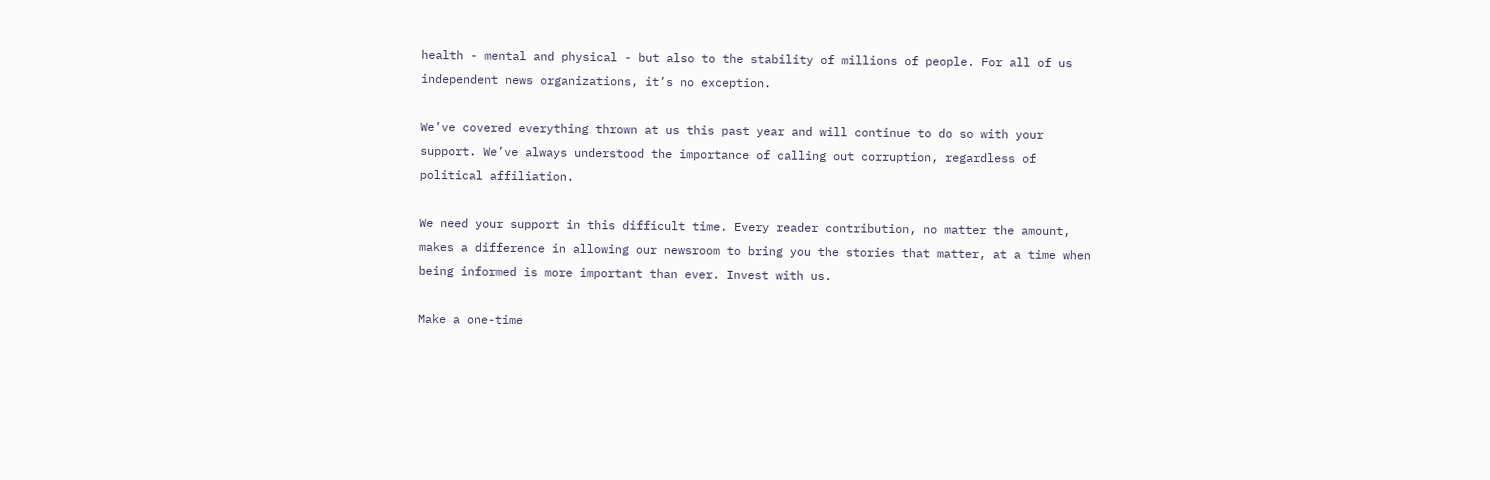health - mental and physical - but also to the stability of millions of people. For all of us independent news organizations, it’s no exception.

We’ve covered everything thrown at us this past year and will continue to do so with your support. We’ve always understood the importance of calling out corruption, regardless of political affiliation.

We need your support in this difficult time. Every reader contribution, no matter the amount, makes a difference in allowing our newsroom to bring you the stories that matter, at a time when being informed is more important than ever. Invest with us.

Make a one-time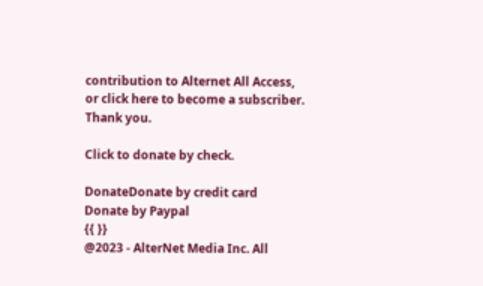contribution to Alternet All Access, or click here to become a subscriber. Thank you.

Click to donate by check.

DonateDonate by credit card
Donate by Paypal
{{ }}
@2023 - AlterNet Media Inc. All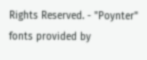Rights Reserved. - "Poynter" fonts provided by